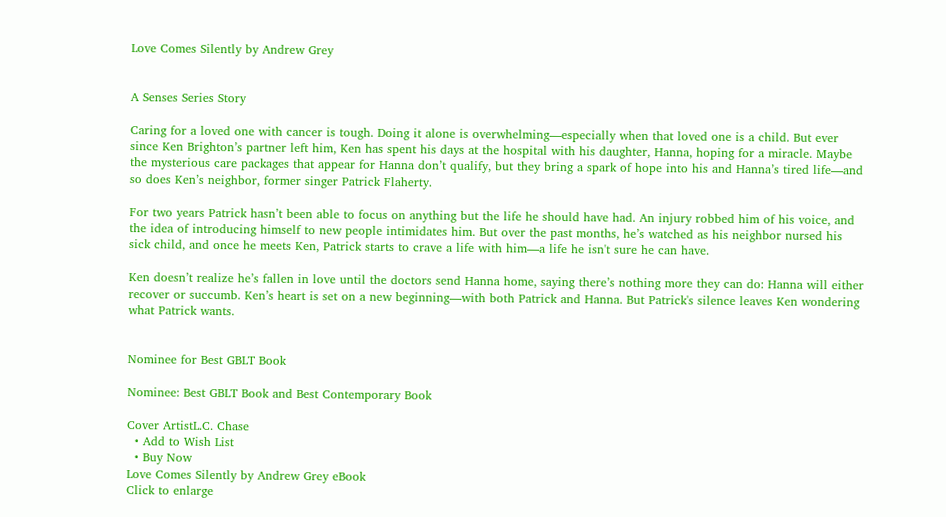Love Comes Silently by Andrew Grey


A Senses Series Story

Caring for a loved one with cancer is tough. Doing it alone is overwhelming—especially when that loved one is a child. But ever since Ken Brighton’s partner left him, Ken has spent his days at the hospital with his daughter, Hanna, hoping for a miracle. Maybe the mysterious care packages that appear for Hanna don’t qualify, but they bring a spark of hope into his and Hanna’s tired life—and so does Ken’s neighbor, former singer Patrick Flaherty.

For two years Patrick hasn’t been able to focus on anything but the life he should have had. An injury robbed him of his voice, and the idea of introducing himself to new people intimidates him. But over the past months, he’s watched as his neighbor nursed his sick child, and once he meets Ken, Patrick starts to crave a life with him—a life he isn't sure he can have.

Ken doesn’t realize he’s fallen in love until the doctors send Hanna home, saying there’s nothing more they can do: Hanna will either recover or succumb. Ken’s heart is set on a new beginning—with both Patrick and Hanna. But Patrick's silence leaves Ken wondering what Patrick wants.


Nominee for Best GBLT Book

Nominee: Best GBLT Book and Best Contemporary Book

Cover ArtistL.C. Chase
  • Add to Wish List
  • Buy Now
Love Comes Silently by Andrew Grey eBook
Click to enlarge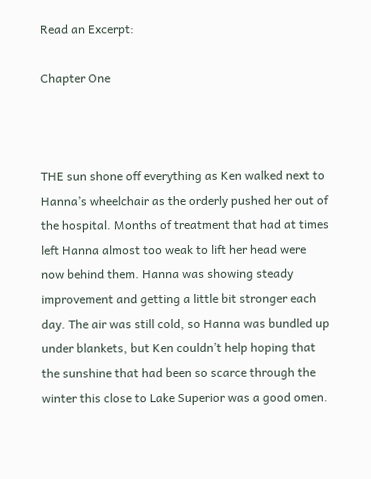Read an Excerpt:

Chapter One



THE sun shone off everything as Ken walked next to Hanna’s wheelchair as the orderly pushed her out of the hospital. Months of treatment that had at times left Hanna almost too weak to lift her head were now behind them. Hanna was showing steady improvement and getting a little bit stronger each day. The air was still cold, so Hanna was bundled up under blankets, but Ken couldn’t help hoping that the sunshine that had been so scarce through the winter this close to Lake Superior was a good omen.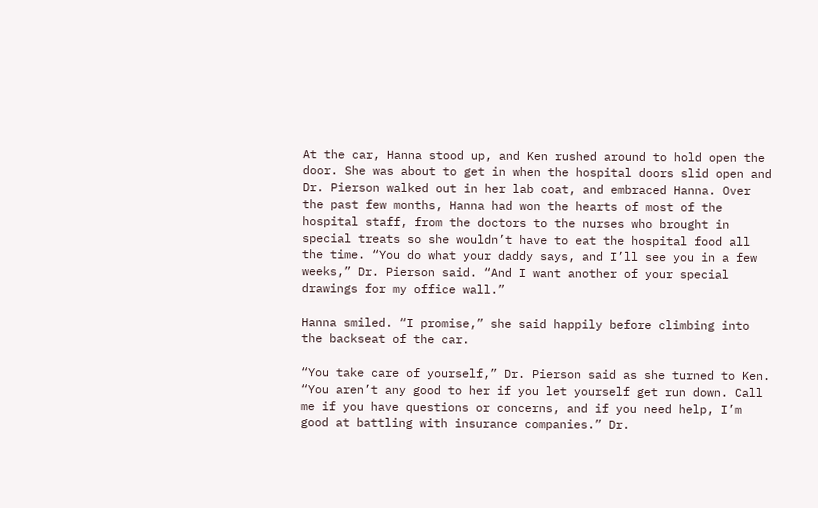At the car, Hanna stood up, and Ken rushed around to hold open the door. She was about to get in when the hospital doors slid open and Dr. Pierson walked out in her lab coat, and embraced Hanna. Over the past few months, Hanna had won the hearts of most of the hospital staff, from the doctors to the nurses who brought in special treats so she wouldn’t have to eat the hospital food all the time. “You do what your daddy says, and I’ll see you in a few weeks,” Dr. Pierson said. “And I want another of your special drawings for my office wall.”

Hanna smiled. “I promise,” she said happily before climbing into the backseat of the car.

“You take care of yourself,” Dr. Pierson said as she turned to Ken. “You aren’t any good to her if you let yourself get run down. Call me if you have questions or concerns, and if you need help, I’m good at battling with insurance companies.” Dr.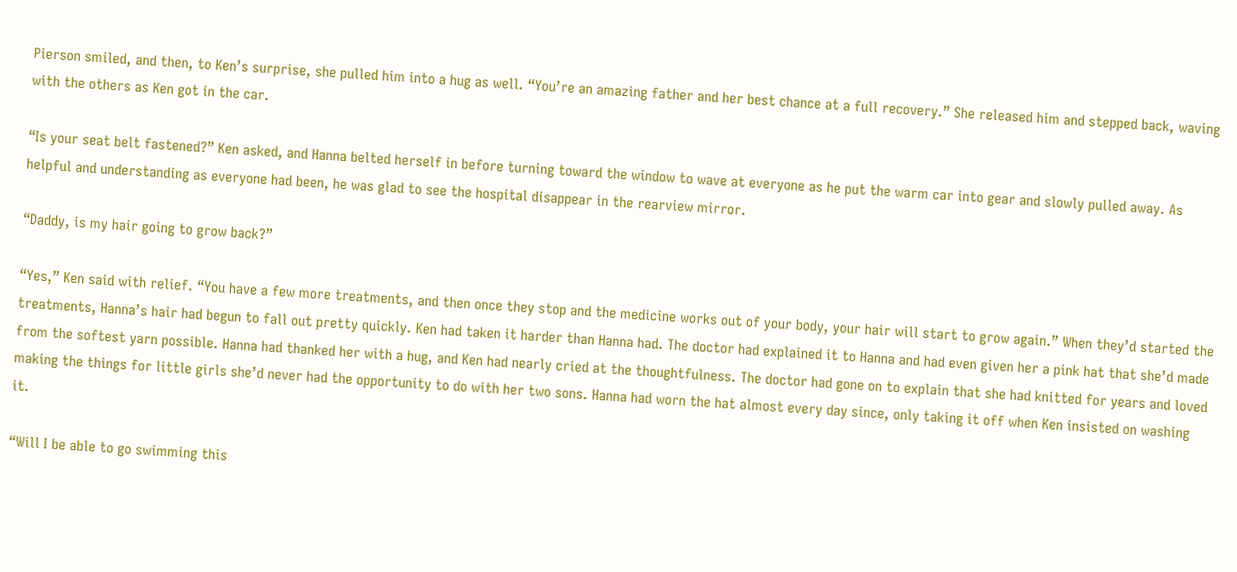Pierson smiled, and then, to Ken’s surprise, she pulled him into a hug as well. “You’re an amazing father and her best chance at a full recovery.” She released him and stepped back, waving with the others as Ken got in the car.

“Is your seat belt fastened?” Ken asked, and Hanna belted herself in before turning toward the window to wave at everyone as he put the warm car into gear and slowly pulled away. As helpful and understanding as everyone had been, he was glad to see the hospital disappear in the rearview mirror.

“Daddy, is my hair going to grow back?”

“Yes,” Ken said with relief. “You have a few more treatments, and then once they stop and the medicine works out of your body, your hair will start to grow again.” When they’d started the treatments, Hanna’s hair had begun to fall out pretty quickly. Ken had taken it harder than Hanna had. The doctor had explained it to Hanna and had even given her a pink hat that she’d made from the softest yarn possible. Hanna had thanked her with a hug, and Ken had nearly cried at the thoughtfulness. The doctor had gone on to explain that she had knitted for years and loved making the things for little girls she’d never had the opportunity to do with her two sons. Hanna had worn the hat almost every day since, only taking it off when Ken insisted on washing it.

“Will I be able to go swimming this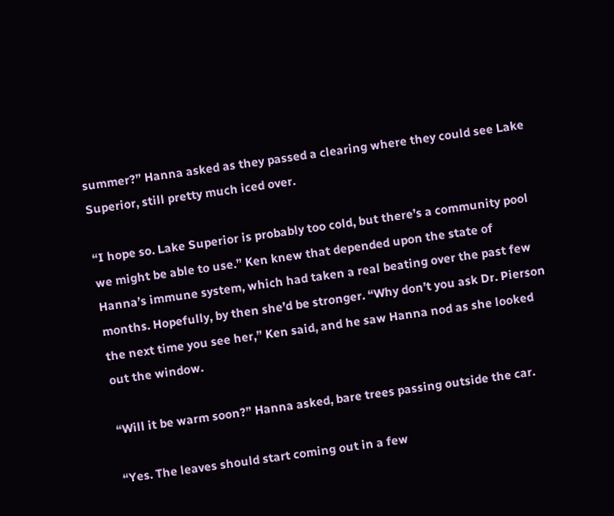summer?” Hanna asked as they passed a clearing where they could see Lake Superior, still pretty much iced over.

“I hope so. Lake Superior is probably too cold, but there’s a community pool we might be able to use.” Ken knew that depended upon the state of Hanna’s immune system, which had taken a real beating over the past few months. Hopefully, by then she’d be stronger. “Why don’t you ask Dr. Pierson the next time you see her,” Ken said, and he saw Hanna nod as she looked out the window.

“Will it be warm soon?” Hanna asked, bare trees passing outside the car.

“Yes. The leaves should start coming out in a few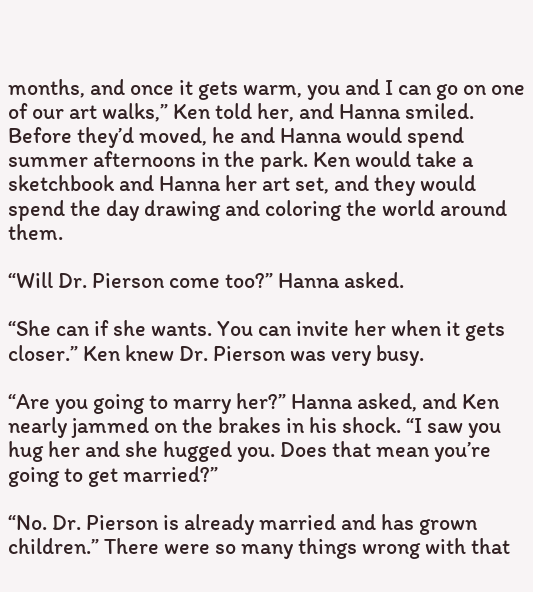months, and once it gets warm, you and I can go on one of our art walks,” Ken told her, and Hanna smiled. Before they’d moved, he and Hanna would spend summer afternoons in the park. Ken would take a sketchbook and Hanna her art set, and they would spend the day drawing and coloring the world around them.

“Will Dr. Pierson come too?” Hanna asked.

“She can if she wants. You can invite her when it gets closer.” Ken knew Dr. Pierson was very busy.

“Are you going to marry her?” Hanna asked, and Ken nearly jammed on the brakes in his shock. “I saw you hug her and she hugged you. Does that mean you’re going to get married?”

“No. Dr. Pierson is already married and has grown children.” There were so many things wrong with that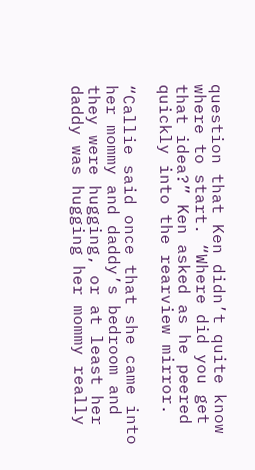question that Ken didn’t quite know where to start. “Where did you get that idea?” Ken asked as he peered quickly into the rearview mirror.

“Callie said once that she came into her mommy and daddy’s bedroom and they were hugging, or at least her daddy was hugging her mommy really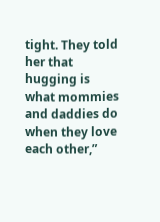tight. They told her that hugging is what mommies and daddies do when they love each other,”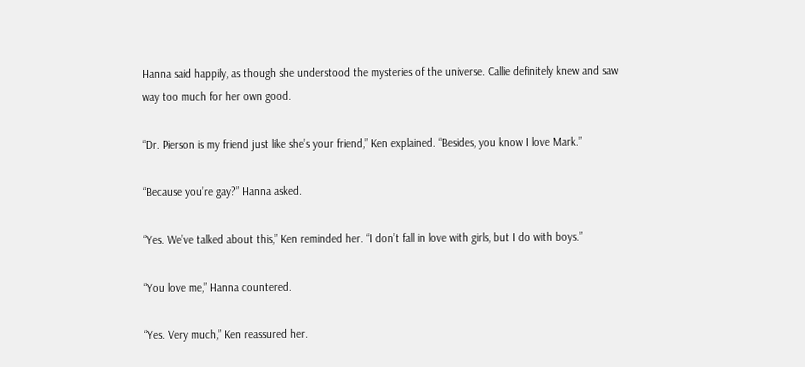Hanna said happily, as though she understood the mysteries of the universe. Callie definitely knew and saw way too much for her own good.

“Dr. Pierson is my friend just like she’s your friend,” Ken explained. “Besides, you know I love Mark.”

“Because you’re gay?” Hanna asked.

“Yes. We’ve talked about this,” Ken reminded her. “I don’t fall in love with girls, but I do with boys.”

“You love me,” Hanna countered.

“Yes. Very much,” Ken reassured her.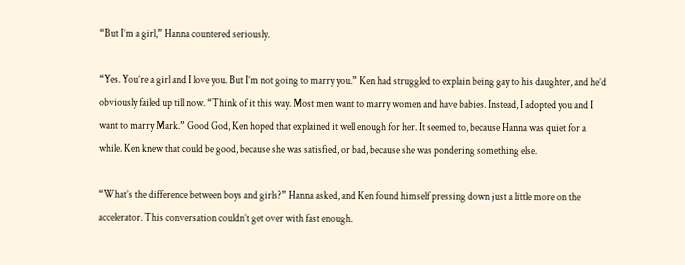“But I’m a girl,” Hanna countered seriously.

“Yes. You’re a girl and I love you. But I’m not going to marry you.” Ken had struggled to explain being gay to his daughter, and he’d obviously failed up till now. “Think of it this way. Most men want to marry women and have babies. Instead, I adopted you and I want to marry Mark.” Good God, Ken hoped that explained it well enough for her. It seemed to, because Hanna was quiet for a while. Ken knew that could be good, because she was satisfied, or bad, because she was pondering something else.

“What’s the difference between boys and girls?” Hanna asked, and Ken found himself pressing down just a little more on the accelerator. This conversation couldn’t get over with fast enough.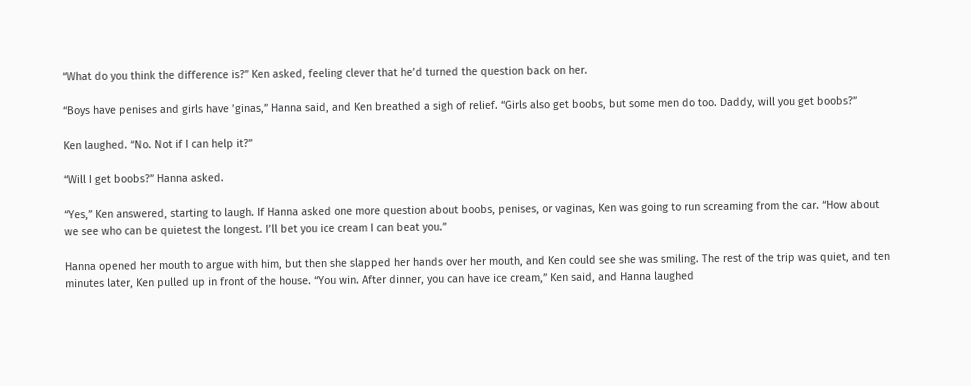“What do you think the difference is?” Ken asked, feeling clever that he’d turned the question back on her.

“Boys have penises and girls have ’ginas,” Hanna said, and Ken breathed a sigh of relief. “Girls also get boobs, but some men do too. Daddy, will you get boobs?”

Ken laughed. “No. Not if I can help it?”

“Will I get boobs?” Hanna asked.

“Yes,” Ken answered, starting to laugh. If Hanna asked one more question about boobs, penises, or vaginas, Ken was going to run screaming from the car. “How about we see who can be quietest the longest. I’ll bet you ice cream I can beat you.”

Hanna opened her mouth to argue with him, but then she slapped her hands over her mouth, and Ken could see she was smiling. The rest of the trip was quiet, and ten minutes later, Ken pulled up in front of the house. “You win. After dinner, you can have ice cream,” Ken said, and Hanna laughed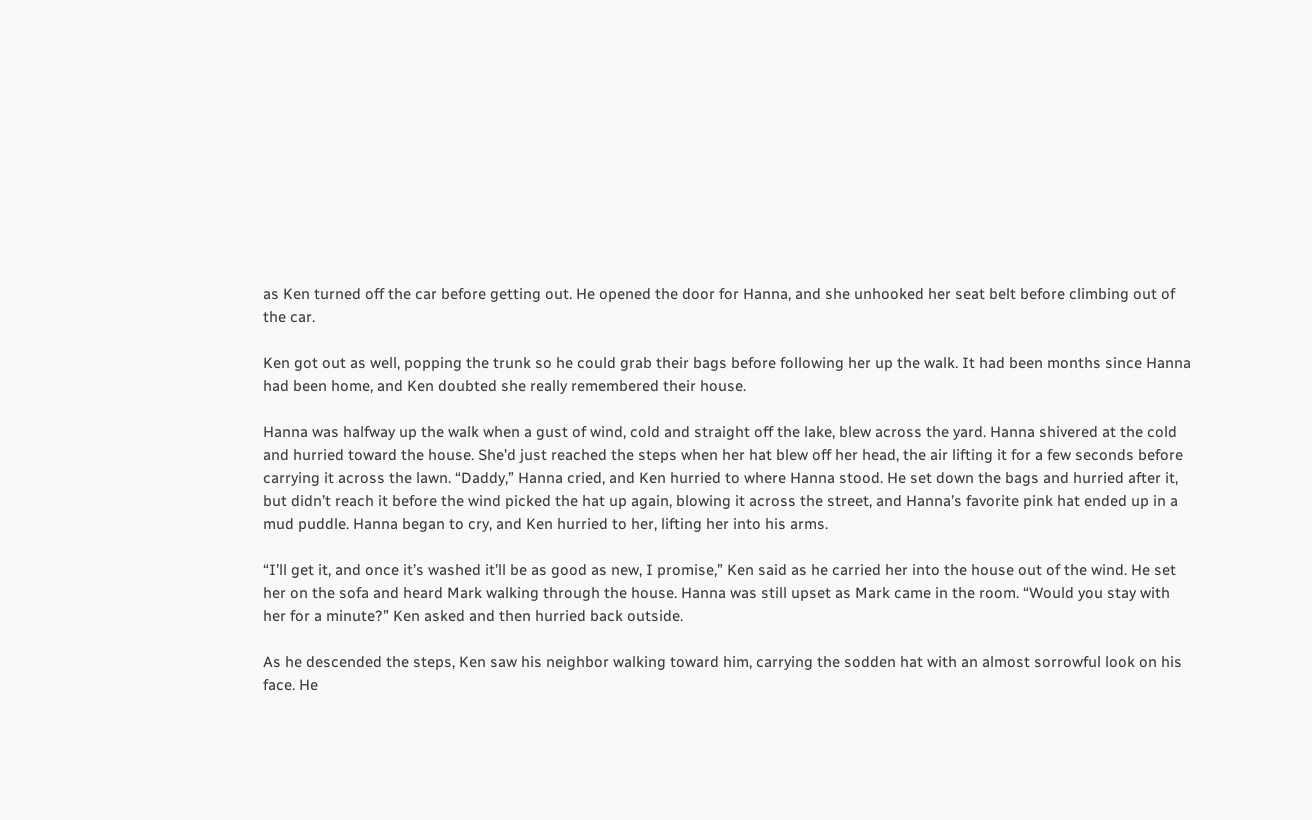as Ken turned off the car before getting out. He opened the door for Hanna, and she unhooked her seat belt before climbing out of the car.

Ken got out as well, popping the trunk so he could grab their bags before following her up the walk. It had been months since Hanna had been home, and Ken doubted she really remembered their house.

Hanna was halfway up the walk when a gust of wind, cold and straight off the lake, blew across the yard. Hanna shivered at the cold and hurried toward the house. She’d just reached the steps when her hat blew off her head, the air lifting it for a few seconds before carrying it across the lawn. “Daddy,” Hanna cried, and Ken hurried to where Hanna stood. He set down the bags and hurried after it, but didn’t reach it before the wind picked the hat up again, blowing it across the street, and Hanna’s favorite pink hat ended up in a mud puddle. Hanna began to cry, and Ken hurried to her, lifting her into his arms.

“I’ll get it, and once it’s washed it’ll be as good as new, I promise,” Ken said as he carried her into the house out of the wind. He set her on the sofa and heard Mark walking through the house. Hanna was still upset as Mark came in the room. “Would you stay with her for a minute?” Ken asked and then hurried back outside.

As he descended the steps, Ken saw his neighbor walking toward him, carrying the sodden hat with an almost sorrowful look on his face. He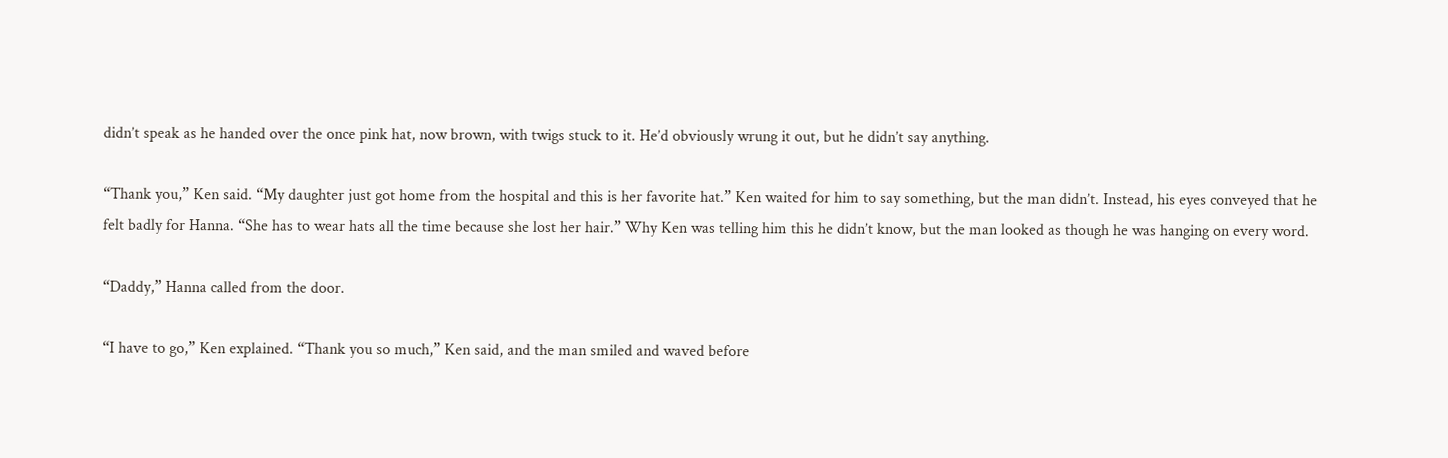didn’t speak as he handed over the once pink hat, now brown, with twigs stuck to it. He’d obviously wrung it out, but he didn’t say anything.

“Thank you,” Ken said. “My daughter just got home from the hospital and this is her favorite hat.” Ken waited for him to say something, but the man didn’t. Instead, his eyes conveyed that he felt badly for Hanna. “She has to wear hats all the time because she lost her hair.” Why Ken was telling him this he didn’t know, but the man looked as though he was hanging on every word.

“Daddy,” Hanna called from the door.

“I have to go,” Ken explained. “Thank you so much,” Ken said, and the man smiled and waved before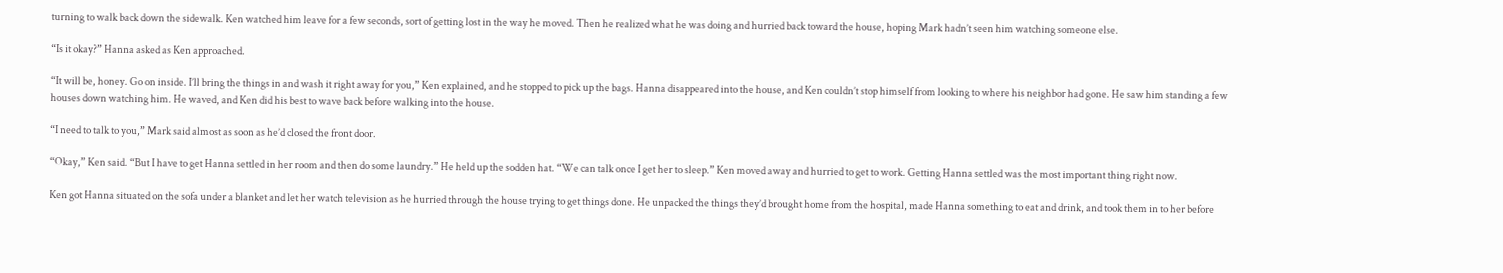turning to walk back down the sidewalk. Ken watched him leave for a few seconds, sort of getting lost in the way he moved. Then he realized what he was doing and hurried back toward the house, hoping Mark hadn’t seen him watching someone else.

“Is it okay?” Hanna asked as Ken approached.

“It will be, honey. Go on inside. I’ll bring the things in and wash it right away for you,” Ken explained, and he stopped to pick up the bags. Hanna disappeared into the house, and Ken couldn’t stop himself from looking to where his neighbor had gone. He saw him standing a few houses down watching him. He waved, and Ken did his best to wave back before walking into the house.

“I need to talk to you,” Mark said almost as soon as he’d closed the front door.

“Okay,” Ken said. “But I have to get Hanna settled in her room and then do some laundry.” He held up the sodden hat. “We can talk once I get her to sleep.” Ken moved away and hurried to get to work. Getting Hanna settled was the most important thing right now.

Ken got Hanna situated on the sofa under a blanket and let her watch television as he hurried through the house trying to get things done. He unpacked the things they’d brought home from the hospital, made Hanna something to eat and drink, and took them in to her before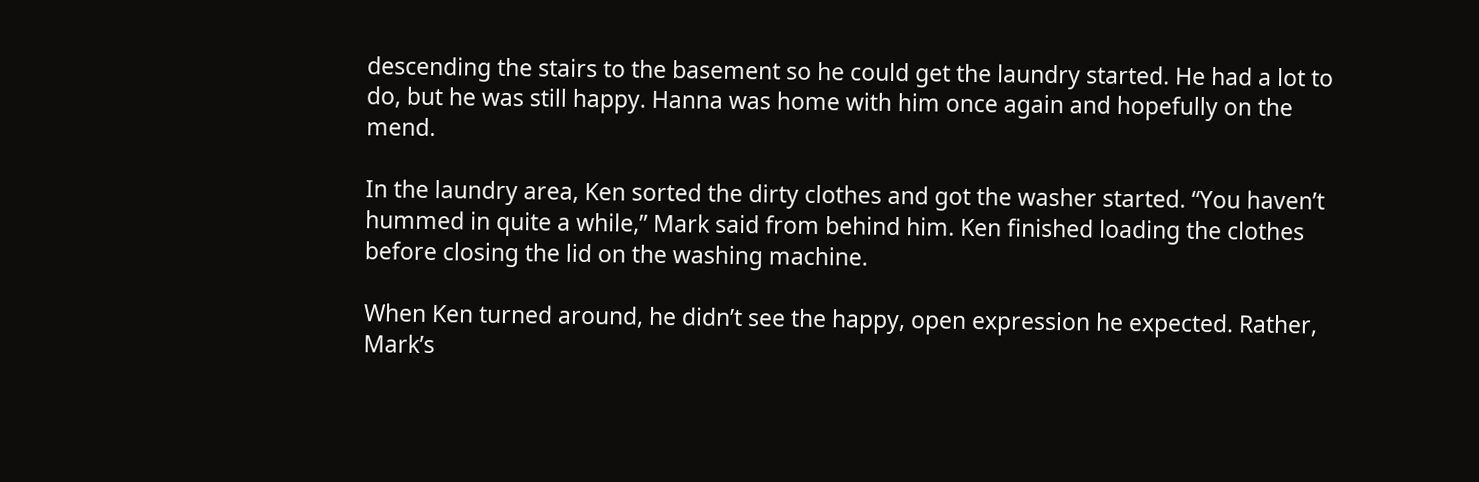descending the stairs to the basement so he could get the laundry started. He had a lot to do, but he was still happy. Hanna was home with him once again and hopefully on the mend.

In the laundry area, Ken sorted the dirty clothes and got the washer started. “You haven’t hummed in quite a while,” Mark said from behind him. Ken finished loading the clothes before closing the lid on the washing machine.

When Ken turned around, he didn’t see the happy, open expression he expected. Rather, Mark’s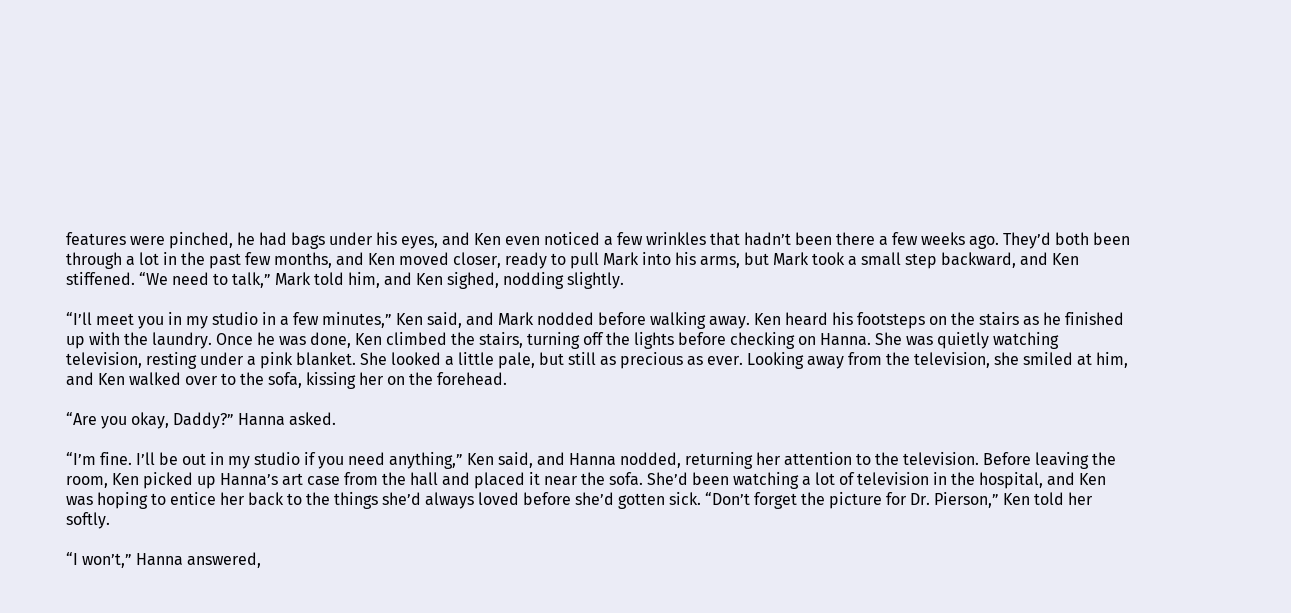features were pinched, he had bags under his eyes, and Ken even noticed a few wrinkles that hadn’t been there a few weeks ago. They’d both been through a lot in the past few months, and Ken moved closer, ready to pull Mark into his arms, but Mark took a small step backward, and Ken stiffened. “We need to talk,” Mark told him, and Ken sighed, nodding slightly.

“I’ll meet you in my studio in a few minutes,” Ken said, and Mark nodded before walking away. Ken heard his footsteps on the stairs as he finished up with the laundry. Once he was done, Ken climbed the stairs, turning off the lights before checking on Hanna. She was quietly watching television, resting under a pink blanket. She looked a little pale, but still as precious as ever. Looking away from the television, she smiled at him, and Ken walked over to the sofa, kissing her on the forehead.

“Are you okay, Daddy?” Hanna asked.

“I’m fine. I’ll be out in my studio if you need anything,” Ken said, and Hanna nodded, returning her attention to the television. Before leaving the room, Ken picked up Hanna’s art case from the hall and placed it near the sofa. She’d been watching a lot of television in the hospital, and Ken was hoping to entice her back to the things she’d always loved before she’d gotten sick. “Don’t forget the picture for Dr. Pierson,” Ken told her softly.

“I won’t,” Hanna answered,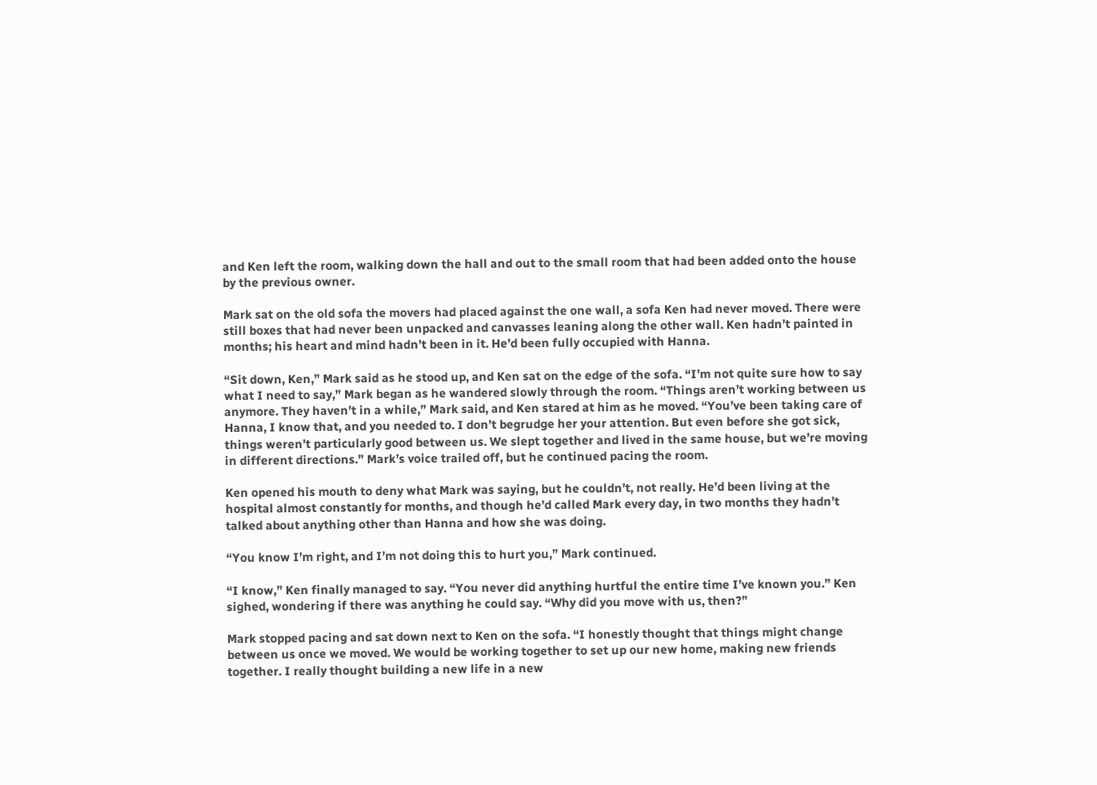and Ken left the room, walking down the hall and out to the small room that had been added onto the house by the previous owner.

Mark sat on the old sofa the movers had placed against the one wall, a sofa Ken had never moved. There were still boxes that had never been unpacked and canvasses leaning along the other wall. Ken hadn’t painted in months; his heart and mind hadn’t been in it. He’d been fully occupied with Hanna.

“Sit down, Ken,” Mark said as he stood up, and Ken sat on the edge of the sofa. “I’m not quite sure how to say what I need to say,” Mark began as he wandered slowly through the room. “Things aren’t working between us anymore. They haven’t in a while,” Mark said, and Ken stared at him as he moved. “You’ve been taking care of Hanna, I know that, and you needed to. I don’t begrudge her your attention. But even before she got sick, things weren’t particularly good between us. We slept together and lived in the same house, but we’re moving in different directions.” Mark’s voice trailed off, but he continued pacing the room.

Ken opened his mouth to deny what Mark was saying, but he couldn’t, not really. He’d been living at the hospital almost constantly for months, and though he’d called Mark every day, in two months they hadn’t talked about anything other than Hanna and how she was doing.

“You know I’m right, and I’m not doing this to hurt you,” Mark continued.

“I know,” Ken finally managed to say. “You never did anything hurtful the entire time I’ve known you.” Ken sighed, wondering if there was anything he could say. “Why did you move with us, then?”

Mark stopped pacing and sat down next to Ken on the sofa. “I honestly thought that things might change between us once we moved. We would be working together to set up our new home, making new friends together. I really thought building a new life in a new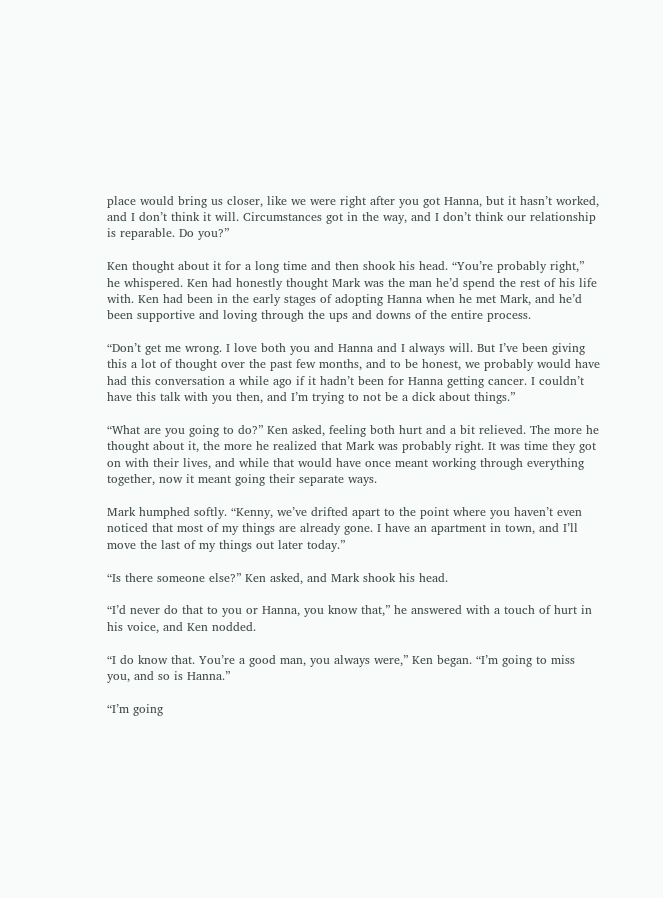place would bring us closer, like we were right after you got Hanna, but it hasn’t worked, and I don’t think it will. Circumstances got in the way, and I don’t think our relationship is reparable. Do you?”

Ken thought about it for a long time and then shook his head. “You’re probably right,” he whispered. Ken had honestly thought Mark was the man he’d spend the rest of his life with. Ken had been in the early stages of adopting Hanna when he met Mark, and he’d been supportive and loving through the ups and downs of the entire process.

“Don’t get me wrong. I love both you and Hanna and I always will. But I’ve been giving this a lot of thought over the past few months, and to be honest, we probably would have had this conversation a while ago if it hadn’t been for Hanna getting cancer. I couldn’t have this talk with you then, and I’m trying to not be a dick about things.”

“What are you going to do?” Ken asked, feeling both hurt and a bit relieved. The more he thought about it, the more he realized that Mark was probably right. It was time they got on with their lives, and while that would have once meant working through everything together, now it meant going their separate ways.

Mark humphed softly. “Kenny, we’ve drifted apart to the point where you haven’t even noticed that most of my things are already gone. I have an apartment in town, and I’ll move the last of my things out later today.”

“Is there someone else?” Ken asked, and Mark shook his head.

“I’d never do that to you or Hanna, you know that,” he answered with a touch of hurt in his voice, and Ken nodded.

“I do know that. You’re a good man, you always were,” Ken began. “I’m going to miss you, and so is Hanna.”

“I’m going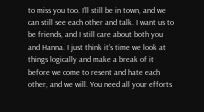to miss you too. I’ll still be in town, and we can still see each other and talk. I want us to be friends, and I still care about both you and Hanna. I just think it’s time we look at things logically and make a break of it before we come to resent and hate each other, and we will. You need all your efforts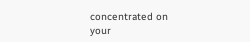concentrated on your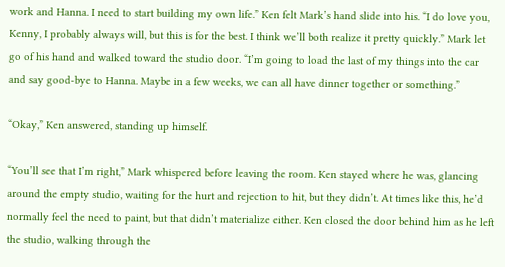work and Hanna. I need to start building my own life.” Ken felt Mark’s hand slide into his. “I do love you, Kenny, I probably always will, but this is for the best. I think we’ll both realize it pretty quickly.” Mark let go of his hand and walked toward the studio door. “I’m going to load the last of my things into the car and say good-bye to Hanna. Maybe in a few weeks, we can all have dinner together or something.”

“Okay,” Ken answered, standing up himself.

“You’ll see that I’m right,” Mark whispered before leaving the room. Ken stayed where he was, glancing around the empty studio, waiting for the hurt and rejection to hit, but they didn’t. At times like this, he’d normally feel the need to paint, but that didn’t materialize either. Ken closed the door behind him as he left the studio, walking through the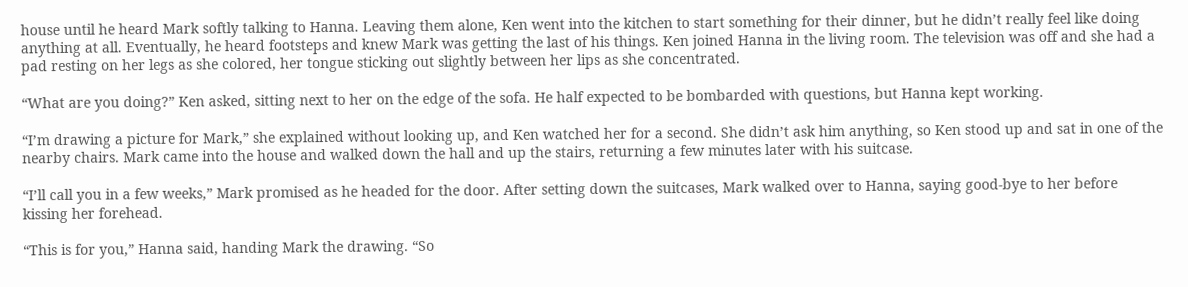house until he heard Mark softly talking to Hanna. Leaving them alone, Ken went into the kitchen to start something for their dinner, but he didn’t really feel like doing anything at all. Eventually, he heard footsteps and knew Mark was getting the last of his things. Ken joined Hanna in the living room. The television was off and she had a pad resting on her legs as she colored, her tongue sticking out slightly between her lips as she concentrated.

“What are you doing?” Ken asked, sitting next to her on the edge of the sofa. He half expected to be bombarded with questions, but Hanna kept working.

“I’m drawing a picture for Mark,” she explained without looking up, and Ken watched her for a second. She didn’t ask him anything, so Ken stood up and sat in one of the nearby chairs. Mark came into the house and walked down the hall and up the stairs, returning a few minutes later with his suitcase.

“I’ll call you in a few weeks,” Mark promised as he headed for the door. After setting down the suitcases, Mark walked over to Hanna, saying good-bye to her before kissing her forehead.

“This is for you,” Hanna said, handing Mark the drawing. “So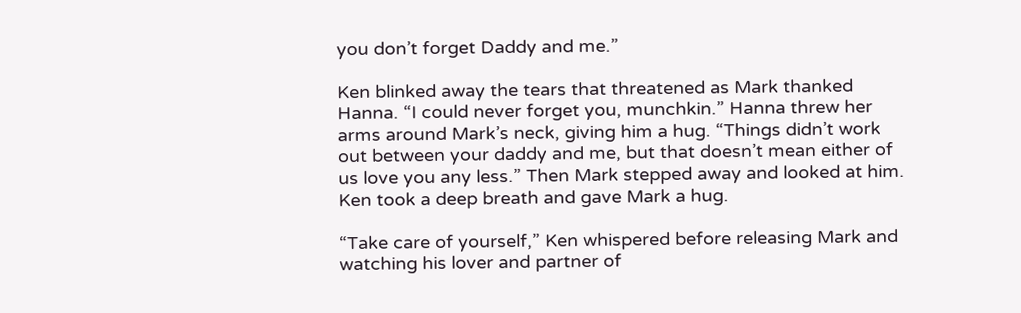you don’t forget Daddy and me.”

Ken blinked away the tears that threatened as Mark thanked Hanna. “I could never forget you, munchkin.” Hanna threw her arms around Mark’s neck, giving him a hug. “Things didn’t work out between your daddy and me, but that doesn’t mean either of us love you any less.” Then Mark stepped away and looked at him. Ken took a deep breath and gave Mark a hug.

“Take care of yourself,” Ken whispered before releasing Mark and watching his lover and partner of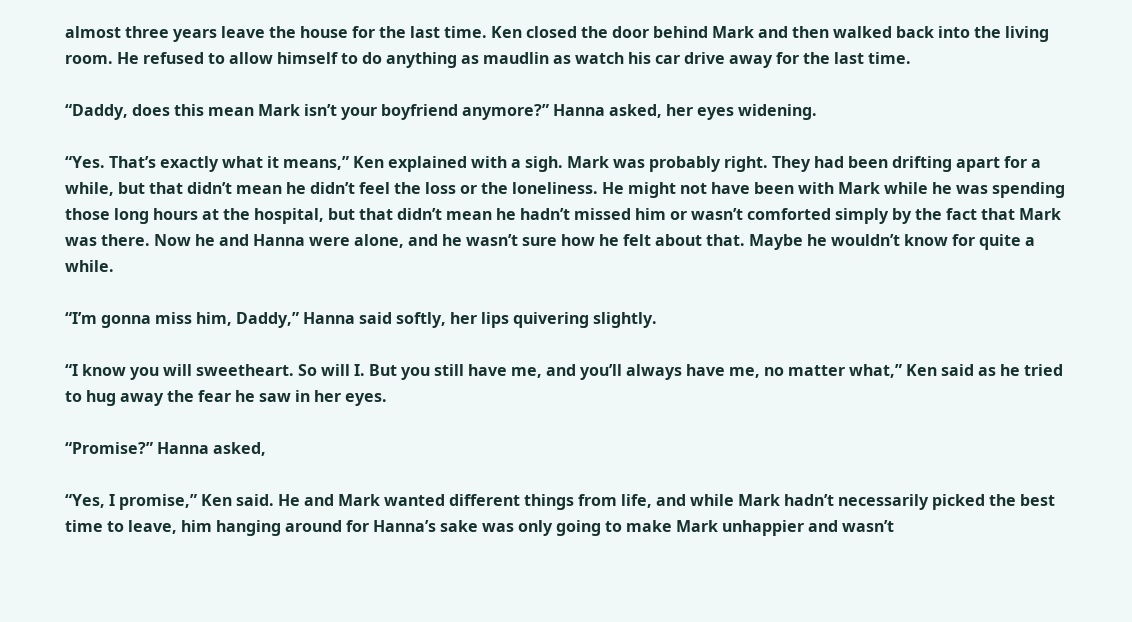almost three years leave the house for the last time. Ken closed the door behind Mark and then walked back into the living room. He refused to allow himself to do anything as maudlin as watch his car drive away for the last time.

“Daddy, does this mean Mark isn’t your boyfriend anymore?” Hanna asked, her eyes widening.

“Yes. That’s exactly what it means,” Ken explained with a sigh. Mark was probably right. They had been drifting apart for a while, but that didn’t mean he didn’t feel the loss or the loneliness. He might not have been with Mark while he was spending those long hours at the hospital, but that didn’t mean he hadn’t missed him or wasn’t comforted simply by the fact that Mark was there. Now he and Hanna were alone, and he wasn’t sure how he felt about that. Maybe he wouldn’t know for quite a while.

“I’m gonna miss him, Daddy,” Hanna said softly, her lips quivering slightly.

“I know you will sweetheart. So will I. But you still have me, and you’ll always have me, no matter what,” Ken said as he tried to hug away the fear he saw in her eyes.

“Promise?” Hanna asked,

“Yes, I promise,” Ken said. He and Mark wanted different things from life, and while Mark hadn’t necessarily picked the best time to leave, him hanging around for Hanna’s sake was only going to make Mark unhappier and wasn’t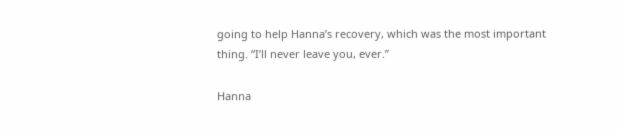going to help Hanna’s recovery, which was the most important thing. “I’ll never leave you, ever.”

Hanna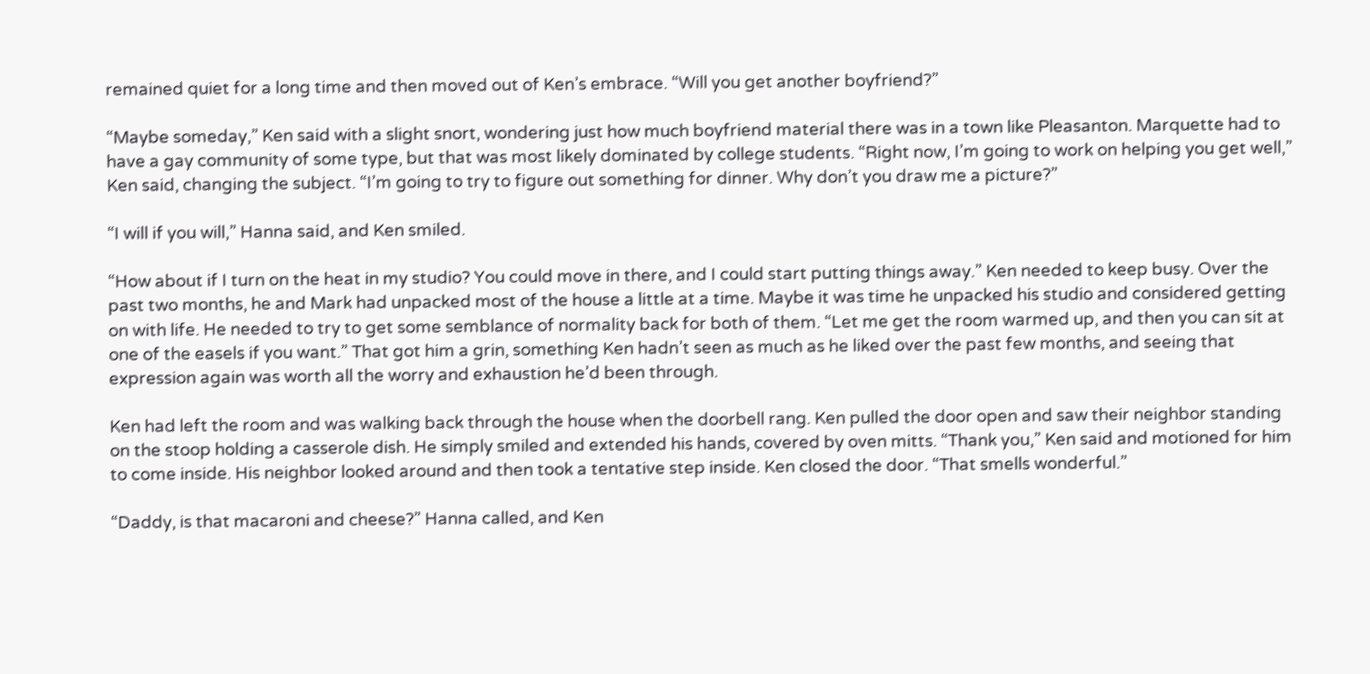remained quiet for a long time and then moved out of Ken’s embrace. “Will you get another boyfriend?”

“Maybe someday,” Ken said with a slight snort, wondering just how much boyfriend material there was in a town like Pleasanton. Marquette had to have a gay community of some type, but that was most likely dominated by college students. “Right now, I’m going to work on helping you get well,” Ken said, changing the subject. “I’m going to try to figure out something for dinner. Why don’t you draw me a picture?”

“I will if you will,” Hanna said, and Ken smiled.

“How about if I turn on the heat in my studio? You could move in there, and I could start putting things away.” Ken needed to keep busy. Over the past two months, he and Mark had unpacked most of the house a little at a time. Maybe it was time he unpacked his studio and considered getting on with life. He needed to try to get some semblance of normality back for both of them. “Let me get the room warmed up, and then you can sit at one of the easels if you want.” That got him a grin, something Ken hadn’t seen as much as he liked over the past few months, and seeing that expression again was worth all the worry and exhaustion he’d been through.

Ken had left the room and was walking back through the house when the doorbell rang. Ken pulled the door open and saw their neighbor standing on the stoop holding a casserole dish. He simply smiled and extended his hands, covered by oven mitts. “Thank you,” Ken said and motioned for him to come inside. His neighbor looked around and then took a tentative step inside. Ken closed the door. “That smells wonderful.”

“Daddy, is that macaroni and cheese?” Hanna called, and Ken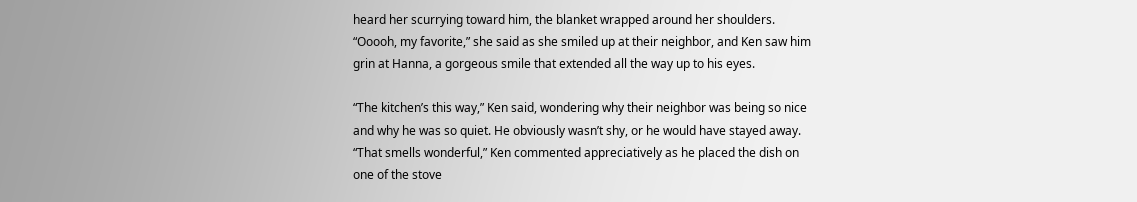heard her scurrying toward him, the blanket wrapped around her shoulders. “Ooooh, my favorite,” she said as she smiled up at their neighbor, and Ken saw him grin at Hanna, a gorgeous smile that extended all the way up to his eyes.

“The kitchen’s this way,” Ken said, wondering why their neighbor was being so nice and why he was so quiet. He obviously wasn’t shy, or he would have stayed away. “That smells wonderful,” Ken commented appreciatively as he placed the dish on one of the stove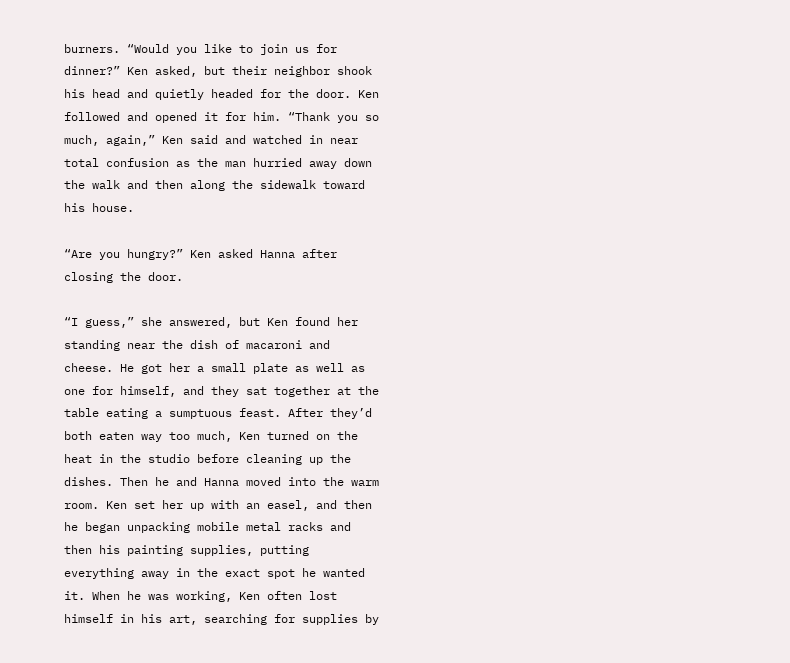burners. “Would you like to join us for dinner?” Ken asked, but their neighbor shook his head and quietly headed for the door. Ken followed and opened it for him. “Thank you so much, again,” Ken said and watched in near total confusion as the man hurried away down the walk and then along the sidewalk toward his house.

“Are you hungry?” Ken asked Hanna after closing the door.

“I guess,” she answered, but Ken found her standing near the dish of macaroni and cheese. He got her a small plate as well as one for himself, and they sat together at the table eating a sumptuous feast. After they’d both eaten way too much, Ken turned on the heat in the studio before cleaning up the dishes. Then he and Hanna moved into the warm room. Ken set her up with an easel, and then he began unpacking mobile metal racks and then his painting supplies, putting everything away in the exact spot he wanted it. When he was working, Ken often lost himself in his art, searching for supplies by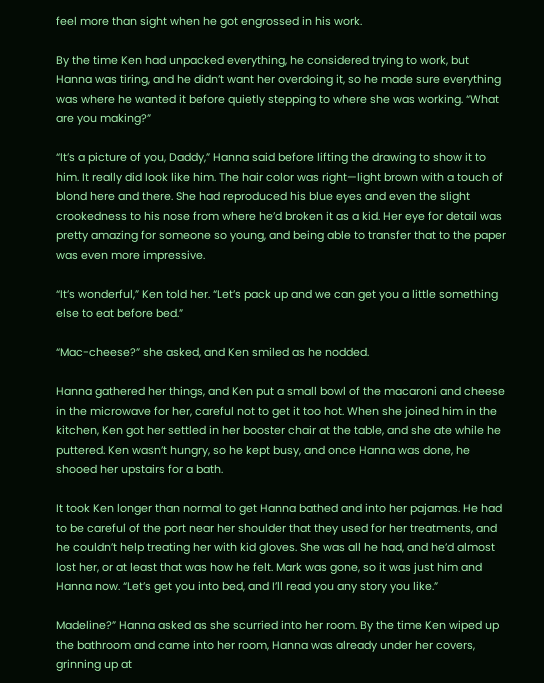feel more than sight when he got engrossed in his work.

By the time Ken had unpacked everything, he considered trying to work, but Hanna was tiring, and he didn’t want her overdoing it, so he made sure everything was where he wanted it before quietly stepping to where she was working. “What are you making?”

“It’s a picture of you, Daddy,” Hanna said before lifting the drawing to show it to him. It really did look like him. The hair color was right—light brown with a touch of blond here and there. She had reproduced his blue eyes and even the slight crookedness to his nose from where he’d broken it as a kid. Her eye for detail was pretty amazing for someone so young, and being able to transfer that to the paper was even more impressive.

“It’s wonderful,” Ken told her. “Let’s pack up and we can get you a little something else to eat before bed.”

“Mac-cheese?” she asked, and Ken smiled as he nodded.

Hanna gathered her things, and Ken put a small bowl of the macaroni and cheese in the microwave for her, careful not to get it too hot. When she joined him in the kitchen, Ken got her settled in her booster chair at the table, and she ate while he puttered. Ken wasn’t hungry, so he kept busy, and once Hanna was done, he shooed her upstairs for a bath.

It took Ken longer than normal to get Hanna bathed and into her pajamas. He had to be careful of the port near her shoulder that they used for her treatments, and he couldn’t help treating her with kid gloves. She was all he had, and he’d almost lost her, or at least that was how he felt. Mark was gone, so it was just him and Hanna now. “Let’s get you into bed, and I’ll read you any story you like.”

Madeline?” Hanna asked as she scurried into her room. By the time Ken wiped up the bathroom and came into her room, Hanna was already under her covers, grinning up at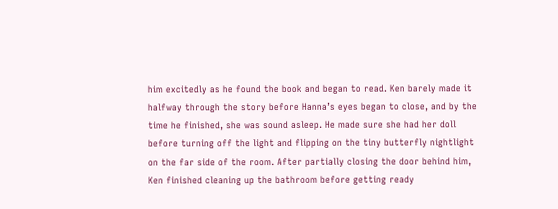him excitedly as he found the book and began to read. Ken barely made it halfway through the story before Hanna’s eyes began to close, and by the time he finished, she was sound asleep. He made sure she had her doll before turning off the light and flipping on the tiny butterfly nightlight on the far side of the room. After partially closing the door behind him, Ken finished cleaning up the bathroom before getting ready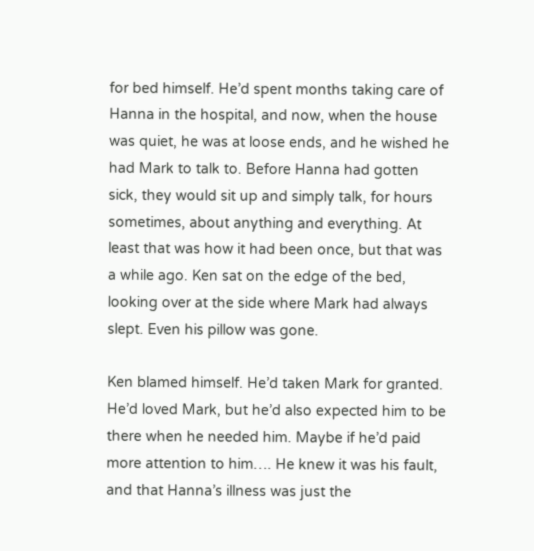for bed himself. He’d spent months taking care of Hanna in the hospital, and now, when the house was quiet, he was at loose ends, and he wished he had Mark to talk to. Before Hanna had gotten sick, they would sit up and simply talk, for hours sometimes, about anything and everything. At least that was how it had been once, but that was a while ago. Ken sat on the edge of the bed, looking over at the side where Mark had always slept. Even his pillow was gone.

Ken blamed himself. He’d taken Mark for granted. He’d loved Mark, but he’d also expected him to be there when he needed him. Maybe if he’d paid more attention to him…. He knew it was his fault, and that Hanna’s illness was just the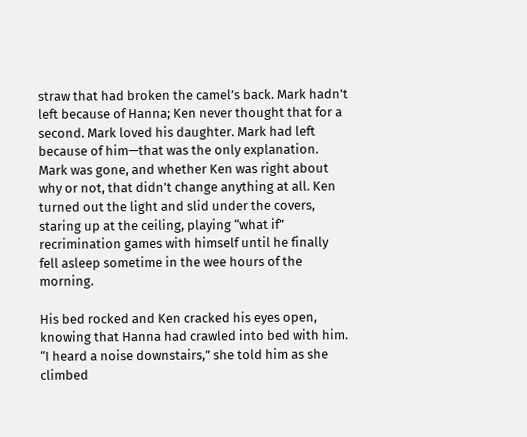straw that had broken the camel’s back. Mark hadn’t left because of Hanna; Ken never thought that for a second. Mark loved his daughter. Mark had left because of him—that was the only explanation. Mark was gone, and whether Ken was right about why or not, that didn’t change anything at all. Ken turned out the light and slid under the covers, staring up at the ceiling, playing “what if” recrimination games with himself until he finally fell asleep sometime in the wee hours of the morning.

His bed rocked and Ken cracked his eyes open, knowing that Hanna had crawled into bed with him. “I heard a noise downstairs,” she told him as she climbed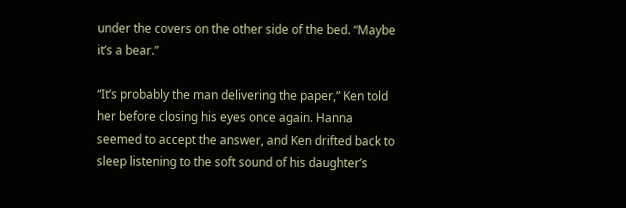under the covers on the other side of the bed. “Maybe it’s a bear.”

“It’s probably the man delivering the paper,” Ken told her before closing his eyes once again. Hanna seemed to accept the answer, and Ken drifted back to sleep listening to the soft sound of his daughter’s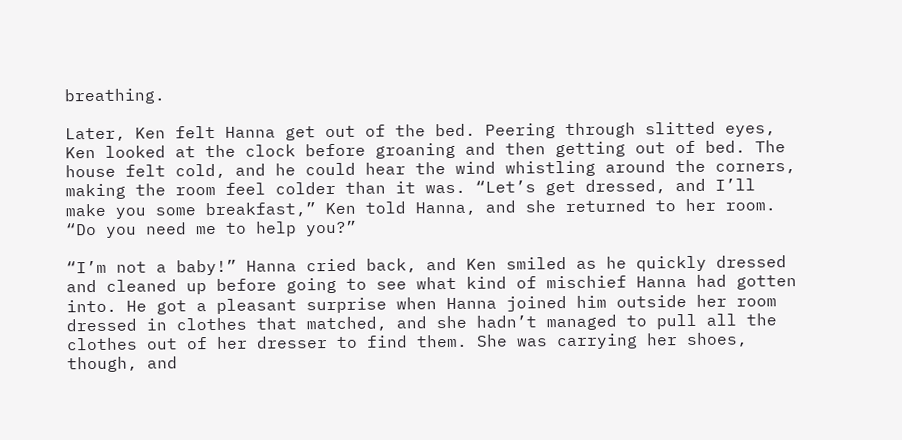breathing.

Later, Ken felt Hanna get out of the bed. Peering through slitted eyes, Ken looked at the clock before groaning and then getting out of bed. The house felt cold, and he could hear the wind whistling around the corners, making the room feel colder than it was. “Let’s get dressed, and I’ll make you some breakfast,” Ken told Hanna, and she returned to her room. “Do you need me to help you?”

“I’m not a baby!” Hanna cried back, and Ken smiled as he quickly dressed and cleaned up before going to see what kind of mischief Hanna had gotten into. He got a pleasant surprise when Hanna joined him outside her room dressed in clothes that matched, and she hadn’t managed to pull all the clothes out of her dresser to find them. She was carrying her shoes, though, and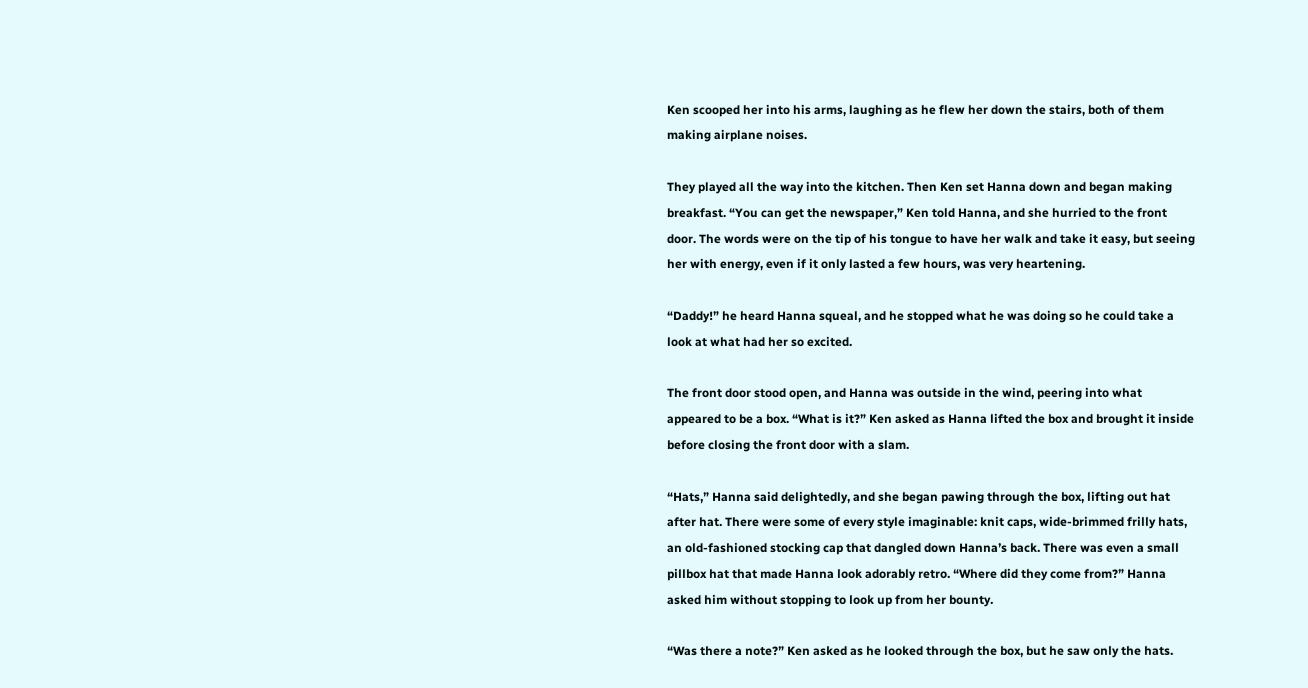Ken scooped her into his arms, laughing as he flew her down the stairs, both of them making airplane noises.

They played all the way into the kitchen. Then Ken set Hanna down and began making breakfast. “You can get the newspaper,” Ken told Hanna, and she hurried to the front door. The words were on the tip of his tongue to have her walk and take it easy, but seeing her with energy, even if it only lasted a few hours, was very heartening.

“Daddy!” he heard Hanna squeal, and he stopped what he was doing so he could take a look at what had her so excited.

The front door stood open, and Hanna was outside in the wind, peering into what appeared to be a box. “What is it?” Ken asked as Hanna lifted the box and brought it inside before closing the front door with a slam.

“Hats,” Hanna said delightedly, and she began pawing through the box, lifting out hat after hat. There were some of every style imaginable: knit caps, wide-brimmed frilly hats, an old-fashioned stocking cap that dangled down Hanna’s back. There was even a small pillbox hat that made Hanna look adorably retro. “Where did they come from?” Hanna asked him without stopping to look up from her bounty.

“Was there a note?” Ken asked as he looked through the box, but he saw only the hats.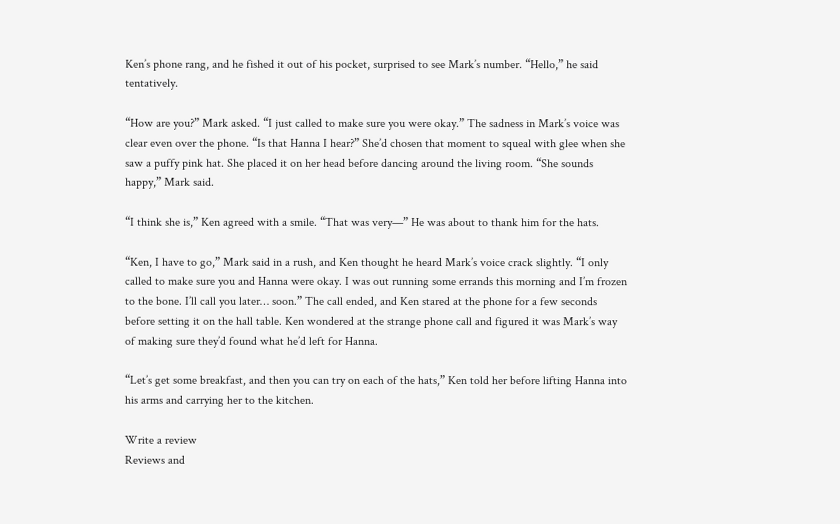Ken’s phone rang, and he fished it out of his pocket, surprised to see Mark’s number. “Hello,” he said tentatively.

“How are you?” Mark asked. “I just called to make sure you were okay.” The sadness in Mark’s voice was clear even over the phone. “Is that Hanna I hear?” She’d chosen that moment to squeal with glee when she saw a puffy pink hat. She placed it on her head before dancing around the living room. “She sounds happy,” Mark said.

“I think she is,” Ken agreed with a smile. “That was very—” He was about to thank him for the hats.

“Ken, I have to go,” Mark said in a rush, and Ken thought he heard Mark’s voice crack slightly. “I only called to make sure you and Hanna were okay. I was out running some errands this morning and I’m frozen to the bone. I’ll call you later… soon.” The call ended, and Ken stared at the phone for a few seconds before setting it on the hall table. Ken wondered at the strange phone call and figured it was Mark’s way of making sure they’d found what he’d left for Hanna.

“Let’s get some breakfast, and then you can try on each of the hats,” Ken told her before lifting Hanna into his arms and carrying her to the kitchen.

Write a review
Reviews and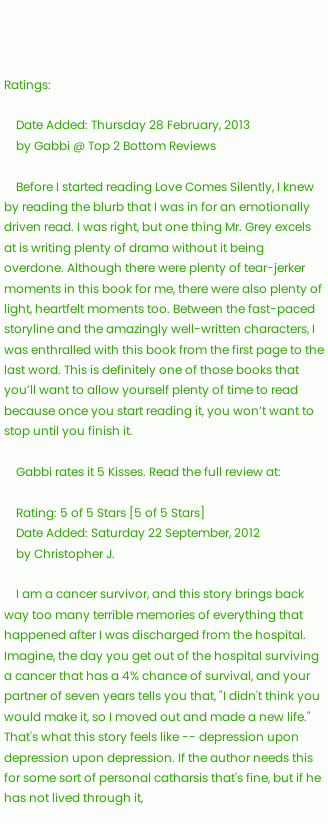Ratings:

    Date Added: Thursday 28 February, 2013
    by Gabbi @ Top 2 Bottom Reviews

    Before I started reading Love Comes Silently, I knew by reading the blurb that I was in for an emotionally driven read. I was right, but one thing Mr. Grey excels at is writing plenty of drama without it being overdone. Although there were plenty of tear-jerker moments in this book for me, there were also plenty of light, heartfelt moments too. Between the fast-paced storyline and the amazingly well-written characters, I was enthralled with this book from the first page to the last word. This is definitely one of those books that you’ll want to allow yourself plenty of time to read because once you start reading it, you won’t want to stop until you finish it.

    Gabbi rates it 5 Kisses. Read the full review at:

    Rating: 5 of 5 Stars [5 of 5 Stars]
    Date Added: Saturday 22 September, 2012
    by Christopher J.

    I am a cancer survivor, and this story brings back way too many terrible memories of everything that happened after I was discharged from the hospital. Imagine, the day you get out of the hospital surviving a cancer that has a 4% chance of survival, and your partner of seven years tells you that, "I didn't think you would make it, so I moved out and made a new life." That's what this story feels like -- depression upon depression upon depression. If the author needs this for some sort of personal catharsis that's fine, but if he has not lived through it,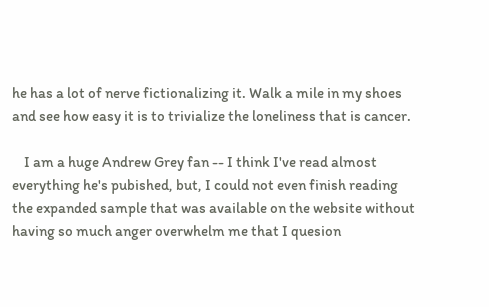he has a lot of nerve fictionalizing it. Walk a mile in my shoes and see how easy it is to trivialize the loneliness that is cancer.

    I am a huge Andrew Grey fan -- I think I've read almost everything he's pubished, but, I could not even finish reading the expanded sample that was available on the website without having so much anger overwhelm me that I quesion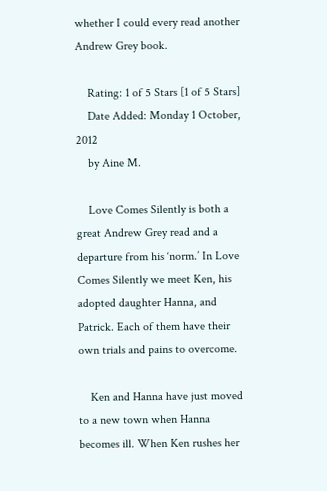whether I could every read another Andrew Grey book.

    Rating: 1 of 5 Stars [1 of 5 Stars]
    Date Added: Monday 1 October, 2012
    by Aine M.

    Love Comes Silently is both a great Andrew Grey read and a departure from his ‘norm.’ In Love Comes Silently we meet Ken, his adopted daughter Hanna, and Patrick. Each of them have their own trials and pains to overcome.

    Ken and Hanna have just moved to a new town when Hanna becomes ill. When Ken rushes her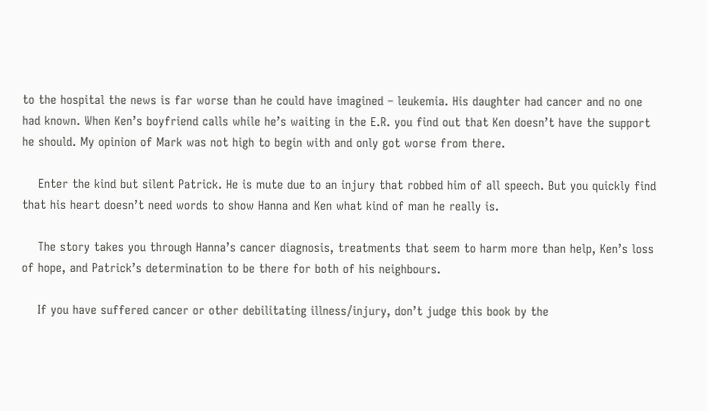to the hospital the news is far worse than he could have imagined – leukemia. His daughter had cancer and no one had known. When Ken’s boyfriend calls while he’s waiting in the E.R. you find out that Ken doesn’t have the support he should. My opinion of Mark was not high to begin with and only got worse from there.

    Enter the kind but silent Patrick. He is mute due to an injury that robbed him of all speech. But you quickly find that his heart doesn’t need words to show Hanna and Ken what kind of man he really is.

    The story takes you through Hanna’s cancer diagnosis, treatments that seem to harm more than help, Ken’s loss of hope, and Patrick’s determination to be there for both of his neighbours.

    If you have suffered cancer or other debilitating illness/injury, don’t judge this book by the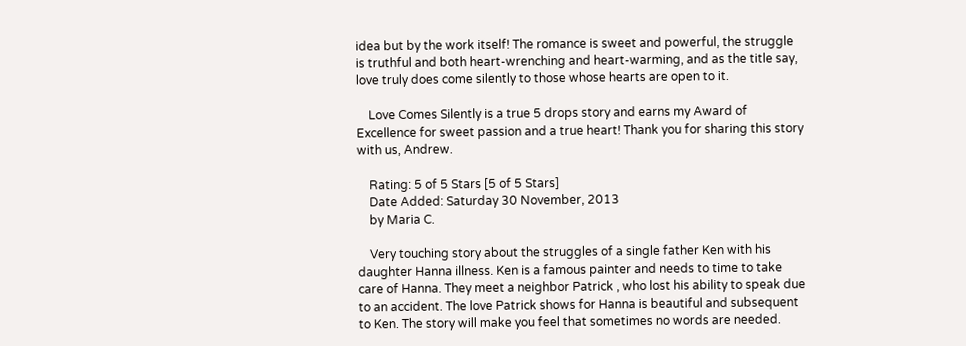idea but by the work itself! The romance is sweet and powerful, the struggle is truthful and both heart-wrenching and heart-warming, and as the title say, love truly does come silently to those whose hearts are open to it.

    Love Comes Silently is a true 5 drops story and earns my Award of Excellence for sweet passion and a true heart! Thank you for sharing this story with us, Andrew.

    Rating: 5 of 5 Stars [5 of 5 Stars]
    Date Added: Saturday 30 November, 2013
    by Maria C.

    Very touching story about the struggles of a single father Ken with his daughter Hanna illness. Ken is a famous painter and needs to time to take care of Hanna. They meet a neighbor Patrick , who lost his ability to speak due to an accident. The love Patrick shows for Hanna is beautiful and subsequent to Ken. The story will make you feel that sometimes no words are needed.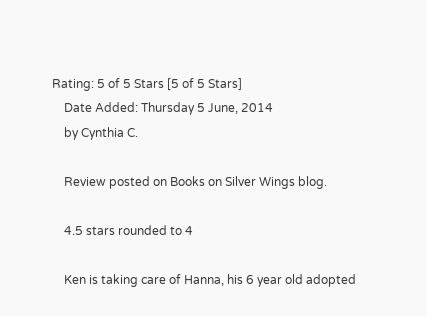Rating: 5 of 5 Stars [5 of 5 Stars]
    Date Added: Thursday 5 June, 2014
    by Cynthia C.

    Review posted on Books on Silver Wings blog.

    4.5 stars rounded to 4

    Ken is taking care of Hanna, his 6 year old adopted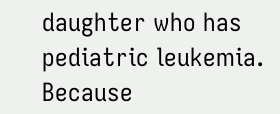daughter who has pediatric leukemia. Because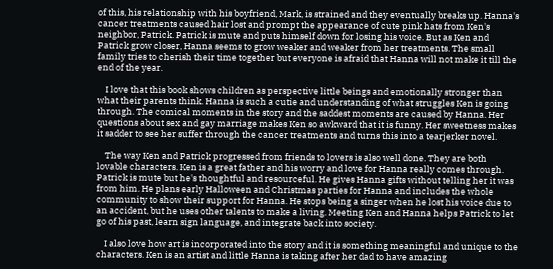of this, his relationship with his boyfriend, Mark, is strained and they eventually breaks up. Hanna's cancer treatments caused hair lost and prompt the appearance of cute pink hats from Ken's neighbor, Patrick. Patrick is mute and puts himself down for losing his voice. But as Ken and Patrick grow closer, Hanna seems to grow weaker and weaker from her treatments. The small family tries to cherish their time together but everyone is afraid that Hanna will not make it till the end of the year.

    I love that this book shows children as perspective little beings and emotionally stronger than what their parents think. Hanna is such a cutie and understanding of what struggles Ken is going through. The comical moments in the story and the saddest moments are caused by Hanna. Her questions about sex and gay marriage makes Ken so awkward that it is funny. Her sweetness makes it sadder to see her suffer through the cancer treatments and turns this into a tearjerker novel.

    The way Ken and Patrick progressed from friends to lovers is also well done. They are both lovable characters. Ken is a great father and his worry and love for Hanna really comes through. Patrick is mute but he's thoughtful and resourceful. He gives Hanna gifts without telling her it was from him. He plans early Halloween and Christmas parties for Hanna and includes the whole community to show their support for Hanna. He stops being a singer when he lost his voice due to an accident, but he uses other talents to make a living. Meeting Ken and Hanna helps Patrick to let go of his past, learn sign language, and integrate back into society.

    I also love how art is incorporated into the story and it is something meaningful and unique to the characters. Ken is an artist and little Hanna is taking after her dad to have amazing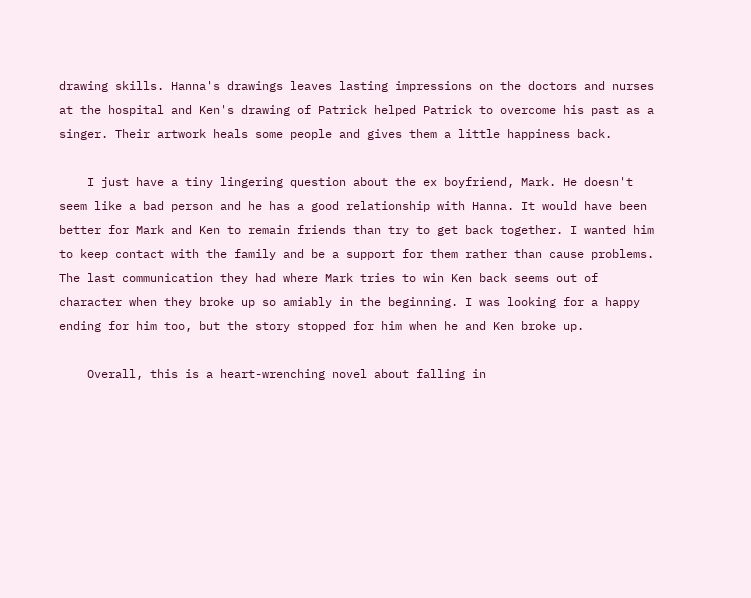drawing skills. Hanna's drawings leaves lasting impressions on the doctors and nurses at the hospital and Ken's drawing of Patrick helped Patrick to overcome his past as a singer. Their artwork heals some people and gives them a little happiness back.

    I just have a tiny lingering question about the ex boyfriend, Mark. He doesn't seem like a bad person and he has a good relationship with Hanna. It would have been better for Mark and Ken to remain friends than try to get back together. I wanted him to keep contact with the family and be a support for them rather than cause problems. The last communication they had where Mark tries to win Ken back seems out of character when they broke up so amiably in the beginning. I was looking for a happy ending for him too, but the story stopped for him when he and Ken broke up.

    Overall, this is a heart-wrenching novel about falling in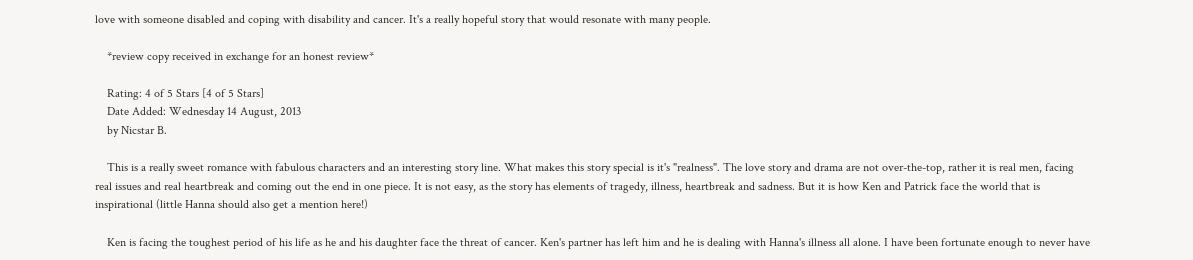love with someone disabled and coping with disability and cancer. It's a really hopeful story that would resonate with many people.

    *review copy received in exchange for an honest review*

    Rating: 4 of 5 Stars [4 of 5 Stars]
    Date Added: Wednesday 14 August, 2013
    by Nicstar B.

    This is a really sweet romance with fabulous characters and an interesting story line. What makes this story special is it's "realness". The love story and drama are not over-the-top, rather it is real men, facing real issues and real heartbreak and coming out the end in one piece. It is not easy, as the story has elements of tragedy, illness, heartbreak and sadness. But it is how Ken and Patrick face the world that is inspirational (little Hanna should also get a mention here!)

    Ken is facing the toughest period of his life as he and his daughter face the threat of cancer. Ken's partner has left him and he is dealing with Hanna's illness all alone. I have been fortunate enough to never have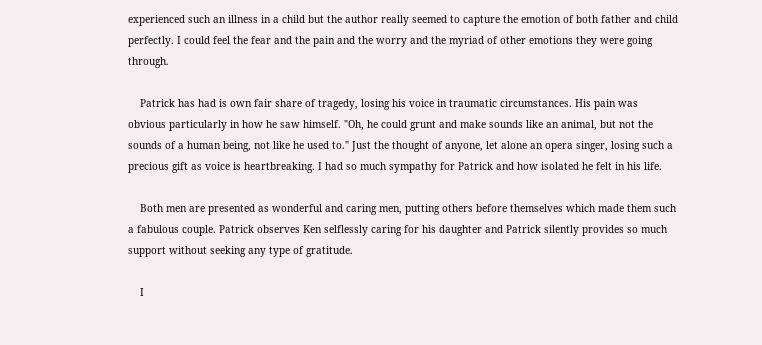experienced such an illness in a child but the author really seemed to capture the emotion of both father and child perfectly. I could feel the fear and the pain and the worry and the myriad of other emotions they were going through.

    Patrick has had is own fair share of tragedy, losing his voice in traumatic circumstances. His pain was obvious particularly in how he saw himself. "Oh, he could grunt and make sounds like an animal, but not the sounds of a human being, not like he used to." Just the thought of anyone, let alone an opera singer, losing such a precious gift as voice is heartbreaking. I had so much sympathy for Patrick and how isolated he felt in his life.

    Both men are presented as wonderful and caring men, putting others before themselves which made them such a fabulous couple. Patrick observes Ken selflessly caring for his daughter and Patrick silently provides so much support without seeking any type of gratitude.

    I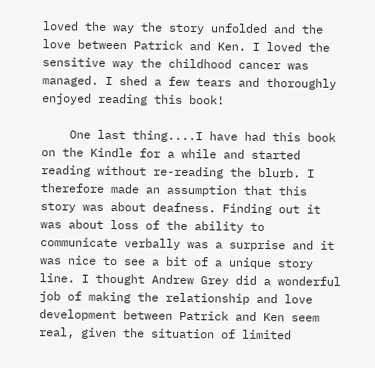loved the way the story unfolded and the love between Patrick and Ken. I loved the sensitive way the childhood cancer was managed. I shed a few tears and thoroughly enjoyed reading this book!

    One last thing....I have had this book on the Kindle for a while and started reading without re-reading the blurb. I therefore made an assumption that this story was about deafness. Finding out it was about loss of the ability to communicate verbally was a surprise and it was nice to see a bit of a unique story line. I thought Andrew Grey did a wonderful job of making the relationship and love development between Patrick and Ken seem real, given the situation of limited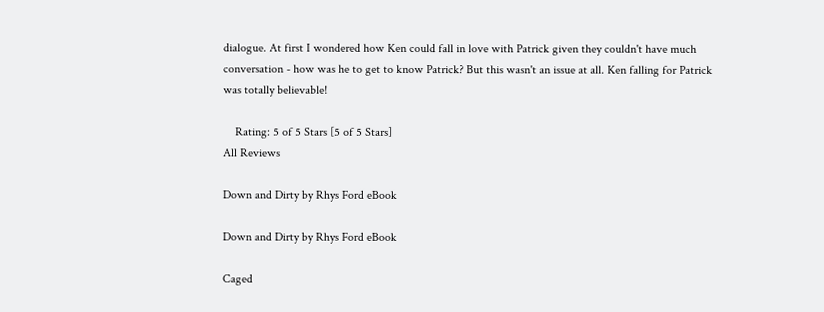dialogue. At first I wondered how Ken could fall in love with Patrick given they couldn't have much conversation - how was he to get to know Patrick? But this wasn't an issue at all. Ken falling for Patrick was totally believable!

    Rating: 5 of 5 Stars [5 of 5 Stars]
All Reviews

Down and Dirty by Rhys Ford eBook

Down and Dirty by Rhys Ford eBook

Caged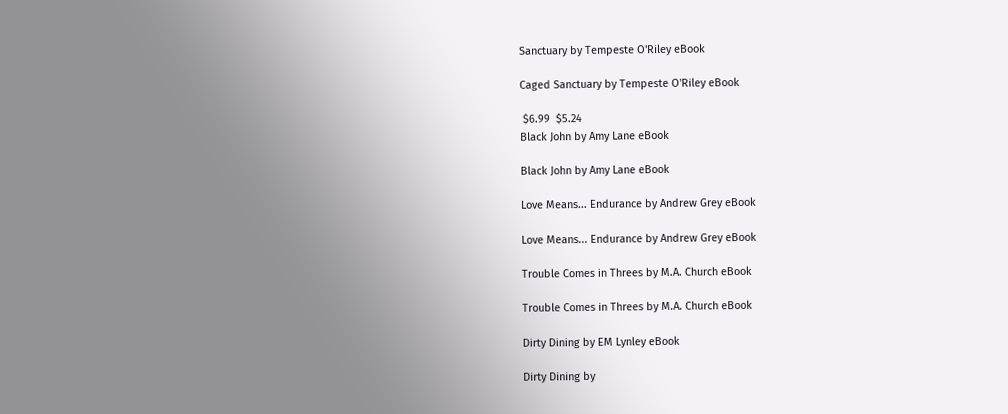Sanctuary by Tempeste O'Riley eBook

Caged Sanctuary by Tempeste O'Riley eBook

 $6.99  $5.24
Black John by Amy Lane eBook

Black John by Amy Lane eBook

Love Means... Endurance by Andrew Grey eBook

Love Means... Endurance by Andrew Grey eBook

Trouble Comes in Threes by M.A. Church eBook

Trouble Comes in Threes by M.A. Church eBook

Dirty Dining by EM Lynley eBook

Dirty Dining by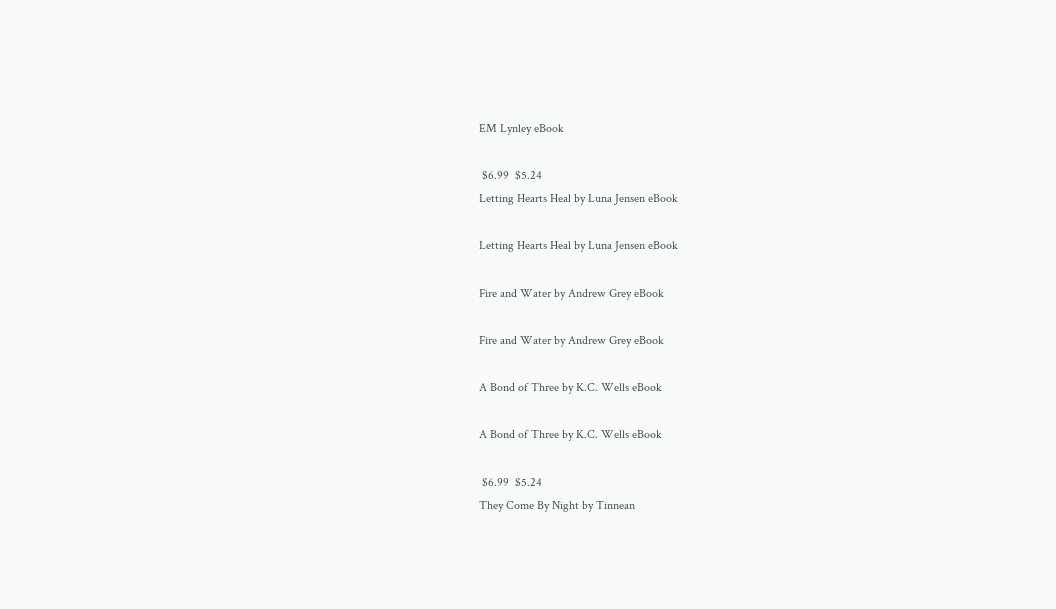EM Lynley eBook

 $6.99  $5.24
Letting Hearts Heal by Luna Jensen eBook

Letting Hearts Heal by Luna Jensen eBook

Fire and Water by Andrew Grey eBook

Fire and Water by Andrew Grey eBook

A Bond of Three by K.C. Wells eBook

A Bond of Three by K.C. Wells eBook

 $6.99  $5.24
They Come By Night by Tinnean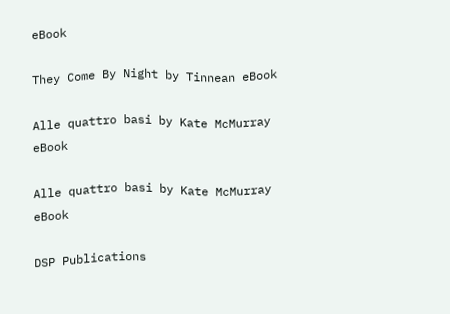eBook

They Come By Night by Tinnean eBook

Alle quattro basi by Kate McMurray eBook

Alle quattro basi by Kate McMurray eBook

DSP Publications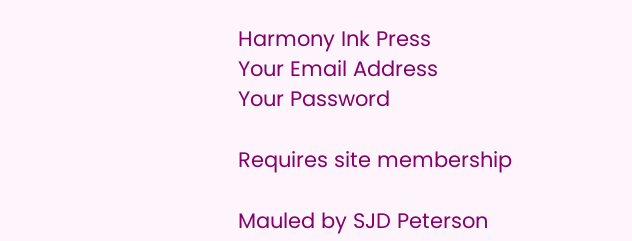Harmony Ink Press
Your Email Address
Your Password

Requires site membership

Mauled by SJD Peterson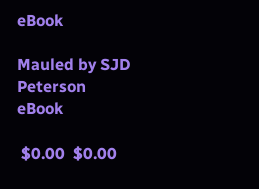eBook

Mauled by SJD Peterson eBook

 $0.00  $0.00